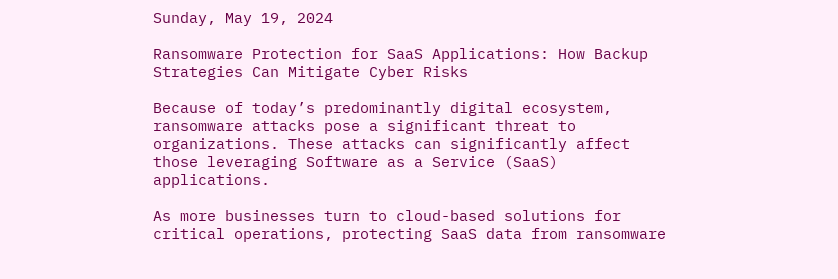Sunday, May 19, 2024

Ransomware Protection for SaaS Applications: How Backup Strategies Can Mitigate Cyber Risks

Because of today’s predominantly digital ecosystem, ransomware attacks pose a significant threat to organizations. These attacks can significantly affect those leveraging Software as a Service (SaaS) applications.

As more businesses turn to cloud-based solutions for critical operations, protecting SaaS data from ransomware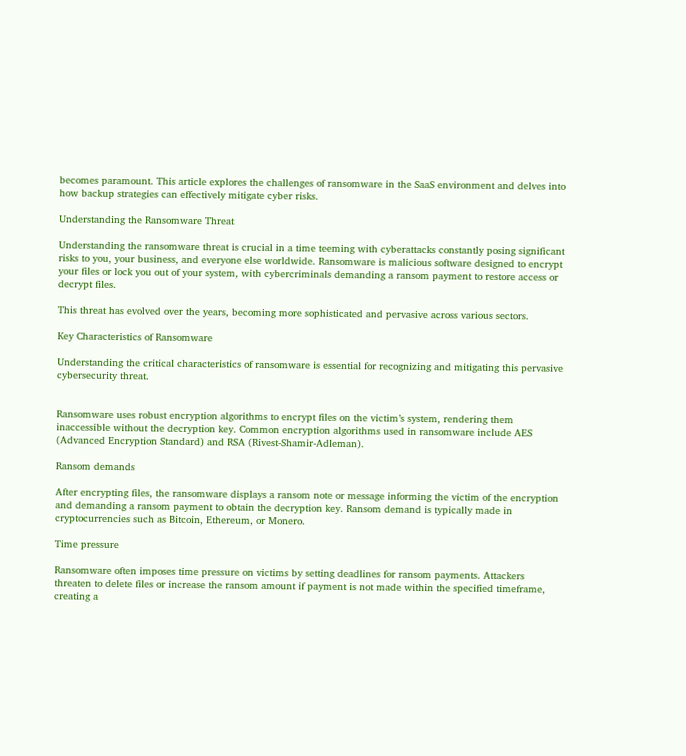becomes paramount. This article explores the challenges of ransomware in the SaaS environment and delves into how backup strategies can effectively mitigate cyber risks.

Understanding the Ransomware Threat

Understanding the ransomware threat is crucial in a time teeming with cyberattacks constantly posing significant risks to you, your business, and everyone else worldwide. Ransomware is malicious software designed to encrypt your files or lock you out of your system, with cybercriminals demanding a ransom payment to restore access or decrypt files.

This threat has evolved over the years, becoming more sophisticated and pervasive across various sectors.

Key Characteristics of Ransomware

Understanding the critical characteristics of ransomware is essential for recognizing and mitigating this pervasive cybersecurity threat.


Ransomware uses robust encryption algorithms to encrypt files on the victim’s system, rendering them inaccessible without the decryption key. Common encryption algorithms used in ransomware include AES (Advanced Encryption Standard) and RSA (Rivest-Shamir-Adleman).

Ransom demands

After encrypting files, the ransomware displays a ransom note or message informing the victim of the encryption and demanding a ransom payment to obtain the decryption key. Ransom demand is typically made in cryptocurrencies such as Bitcoin, Ethereum, or Monero.

Time pressure

Ransomware often imposes time pressure on victims by setting deadlines for ransom payments. Attackers threaten to delete files or increase the ransom amount if payment is not made within the specified timeframe, creating a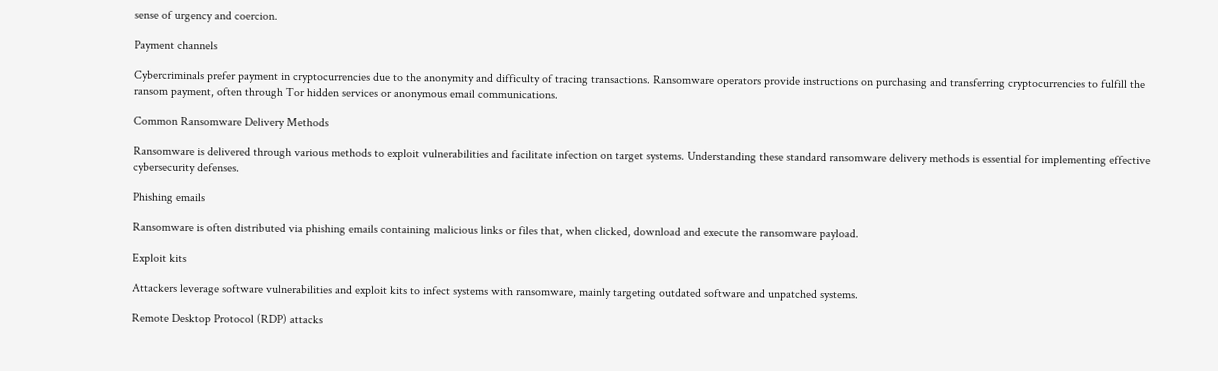sense of urgency and coercion.

Payment channels

Cybercriminals prefer payment in cryptocurrencies due to the anonymity and difficulty of tracing transactions. Ransomware operators provide instructions on purchasing and transferring cryptocurrencies to fulfill the ransom payment, often through Tor hidden services or anonymous email communications.

Common Ransomware Delivery Methods

Ransomware is delivered through various methods to exploit vulnerabilities and facilitate infection on target systems. Understanding these standard ransomware delivery methods is essential for implementing effective cybersecurity defenses.

Phishing emails

Ransomware is often distributed via phishing emails containing malicious links or files that, when clicked, download and execute the ransomware payload.

Exploit kits

Attackers leverage software vulnerabilities and exploit kits to infect systems with ransomware, mainly targeting outdated software and unpatched systems.

Remote Desktop Protocol (RDP) attacks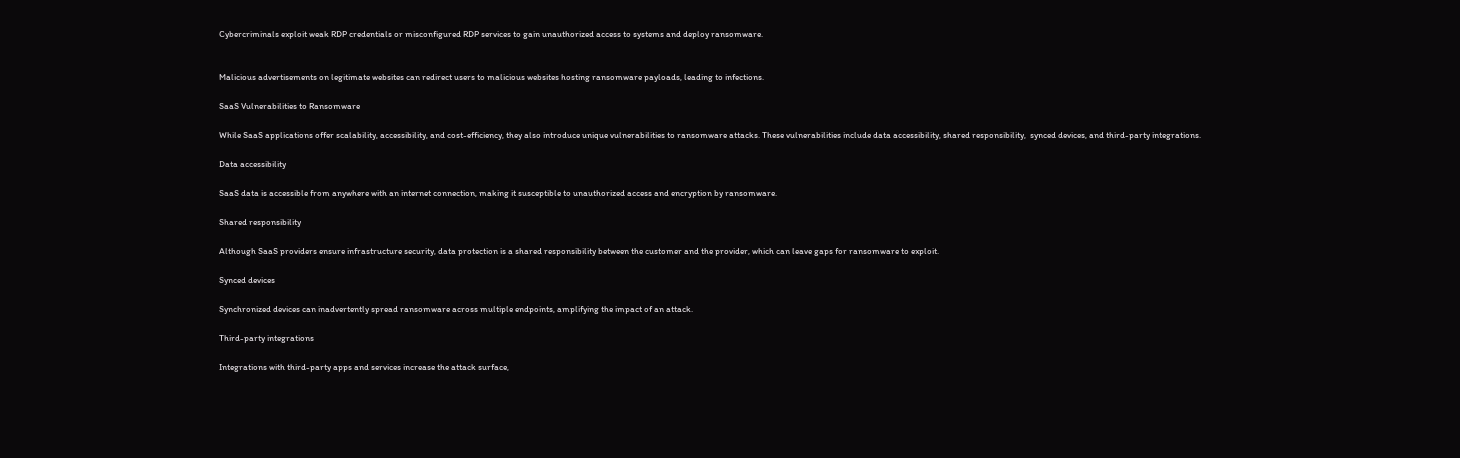Cybercriminals exploit weak RDP credentials or misconfigured RDP services to gain unauthorized access to systems and deploy ransomware.


Malicious advertisements on legitimate websites can redirect users to malicious websites hosting ransomware payloads, leading to infections.

SaaS Vulnerabilities to Ransomware

While SaaS applications offer scalability, accessibility, and cost-efficiency, they also introduce unique vulnerabilities to ransomware attacks. These vulnerabilities include data accessibility, shared responsibility,  synced devices, and third-party integrations.

Data accessibility

SaaS data is accessible from anywhere with an internet connection, making it susceptible to unauthorized access and encryption by ransomware.

Shared responsibility

Although SaaS providers ensure infrastructure security, data protection is a shared responsibility between the customer and the provider, which can leave gaps for ransomware to exploit.

Synced devices

Synchronized devices can inadvertently spread ransomware across multiple endpoints, amplifying the impact of an attack.

Third-party integrations

Integrations with third-party apps and services increase the attack surface,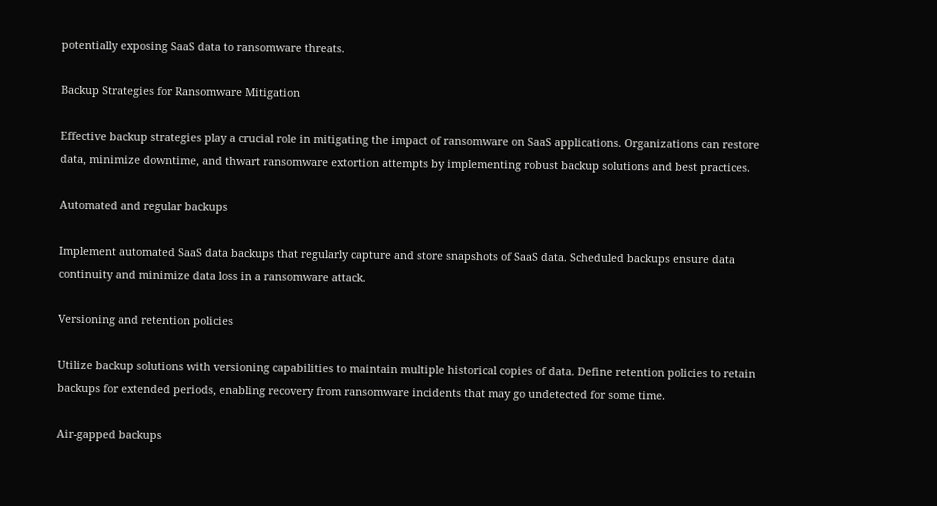potentially exposing SaaS data to ransomware threats.

Backup Strategies for Ransomware Mitigation

Effective backup strategies play a crucial role in mitigating the impact of ransomware on SaaS applications. Organizations can restore data, minimize downtime, and thwart ransomware extortion attempts by implementing robust backup solutions and best practices.

Automated and regular backups

Implement automated SaaS data backups that regularly capture and store snapshots of SaaS data. Scheduled backups ensure data continuity and minimize data loss in a ransomware attack.

Versioning and retention policies

Utilize backup solutions with versioning capabilities to maintain multiple historical copies of data. Define retention policies to retain backups for extended periods, enabling recovery from ransomware incidents that may go undetected for some time.

Air-gapped backups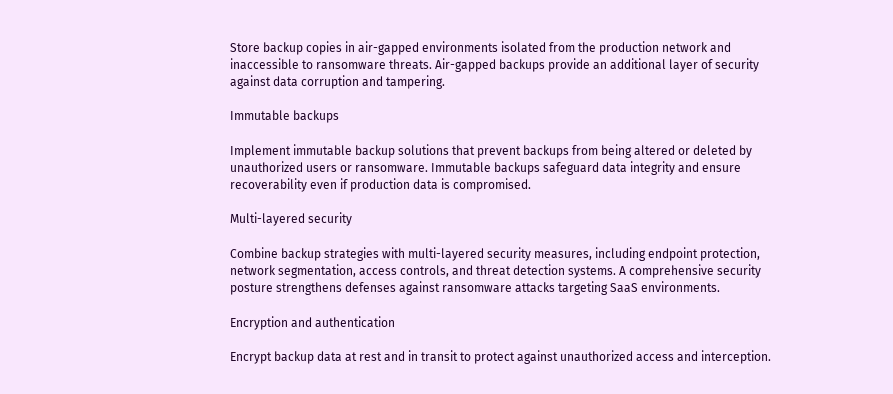Store backup copies in air-gapped environments isolated from the production network and inaccessible to ransomware threats. Air-gapped backups provide an additional layer of security against data corruption and tampering.

Immutable backups

Implement immutable backup solutions that prevent backups from being altered or deleted by unauthorized users or ransomware. Immutable backups safeguard data integrity and ensure recoverability even if production data is compromised.

Multi-layered security

Combine backup strategies with multi-layered security measures, including endpoint protection, network segmentation, access controls, and threat detection systems. A comprehensive security posture strengthens defenses against ransomware attacks targeting SaaS environments.

Encryption and authentication

Encrypt backup data at rest and in transit to protect against unauthorized access and interception.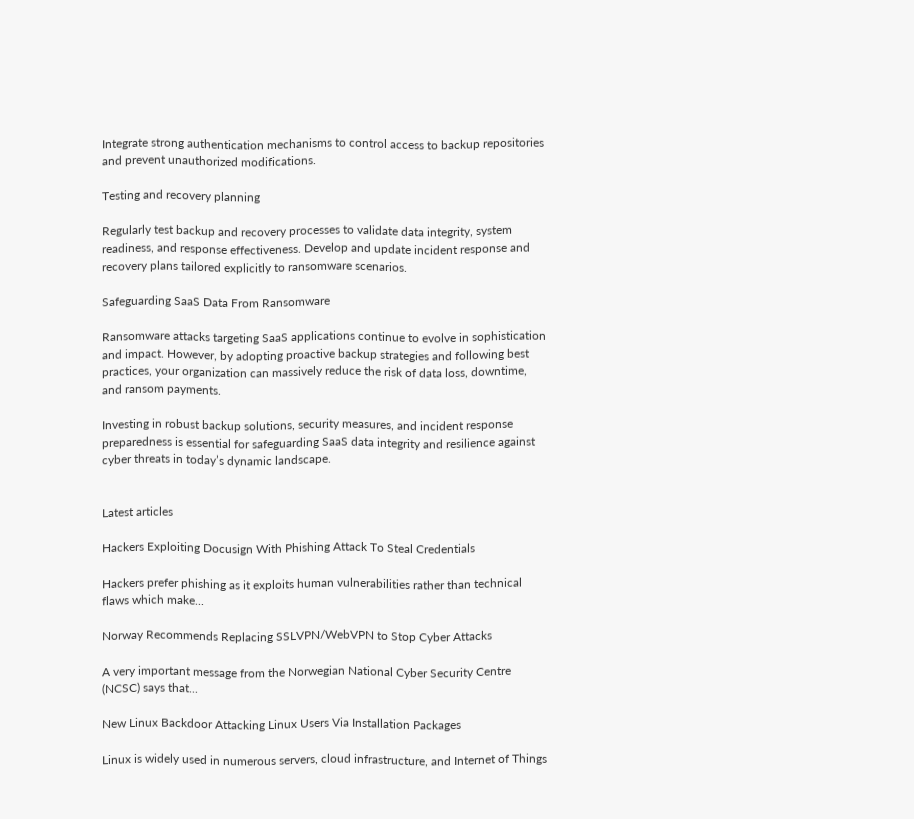Integrate strong authentication mechanisms to control access to backup repositories and prevent unauthorized modifications.

Testing and recovery planning

Regularly test backup and recovery processes to validate data integrity, system readiness, and response effectiveness. Develop and update incident response and recovery plans tailored explicitly to ransomware scenarios.

Safeguarding SaaS Data From Ransomware

Ransomware attacks targeting SaaS applications continue to evolve in sophistication and impact. However, by adopting proactive backup strategies and following best practices, your organization can massively reduce the risk of data loss, downtime, and ransom payments.

Investing in robust backup solutions, security measures, and incident response preparedness is essential for safeguarding SaaS data integrity and resilience against cyber threats in today’s dynamic landscape.


Latest articles

Hackers Exploiting Docusign With Phishing Attack To Steal Credentials

Hackers prefer phishing as it exploits human vulnerabilities rather than technical flaws which make...

Norway Recommends Replacing SSLVPN/WebVPN to Stop Cyber Attacks

A very important message from the Norwegian National Cyber Security Centre (NCSC) says that...

New Linux Backdoor Attacking Linux Users Via Installation Packages

Linux is widely used in numerous servers, cloud infrastructure, and Internet of Things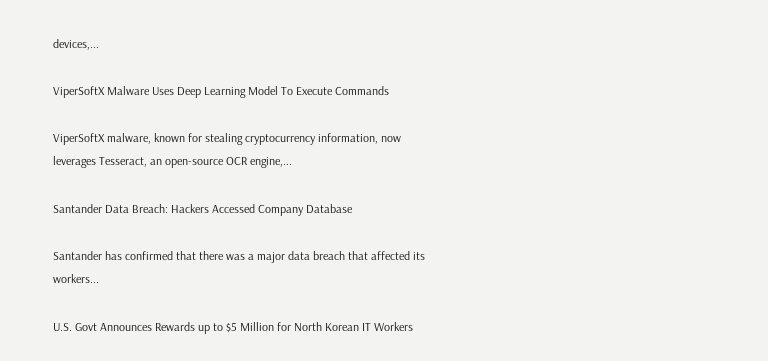devices,...

ViperSoftX Malware Uses Deep Learning Model To Execute Commands

ViperSoftX malware, known for stealing cryptocurrency information, now leverages Tesseract, an open-source OCR engine,...

Santander Data Breach: Hackers Accessed Company Database

Santander has confirmed that there was a major data breach that affected its workers...

U.S. Govt Announces Rewards up to $5 Million for North Korean IT Workers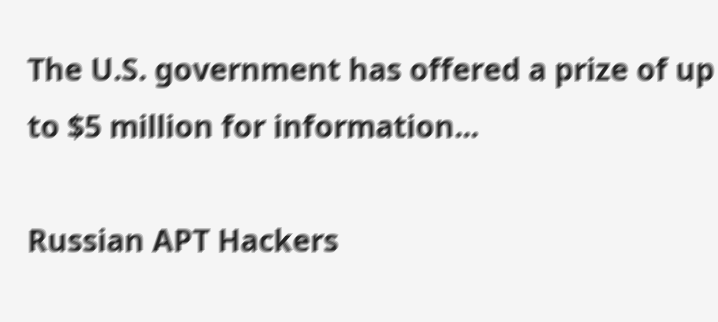The U.S. government has offered a prize of up to $5 million for information...

Russian APT Hackers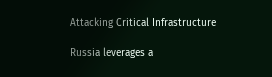Attacking Critical Infrastructure

Russia leverages a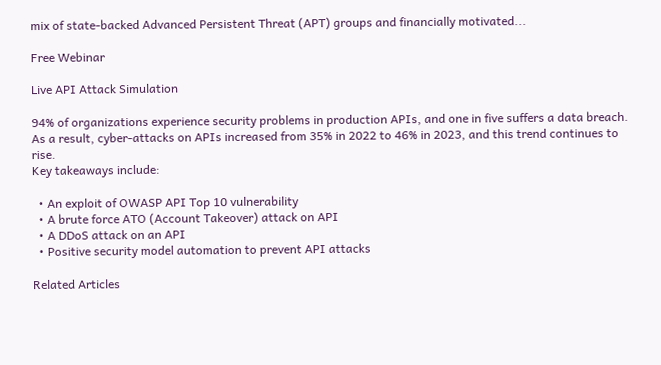mix of state-backed Advanced Persistent Threat (APT) groups and financially motivated...

Free Webinar

Live API Attack Simulation

94% of organizations experience security problems in production APIs, and one in five suffers a data breach. As a result, cyber-attacks on APIs increased from 35% in 2022 to 46% in 2023, and this trend continues to rise.
Key takeaways include:

  • An exploit of OWASP API Top 10 vulnerability
  • A brute force ATO (Account Takeover) attack on API
  • A DDoS attack on an API
  • Positive security model automation to prevent API attacks

Related Articles